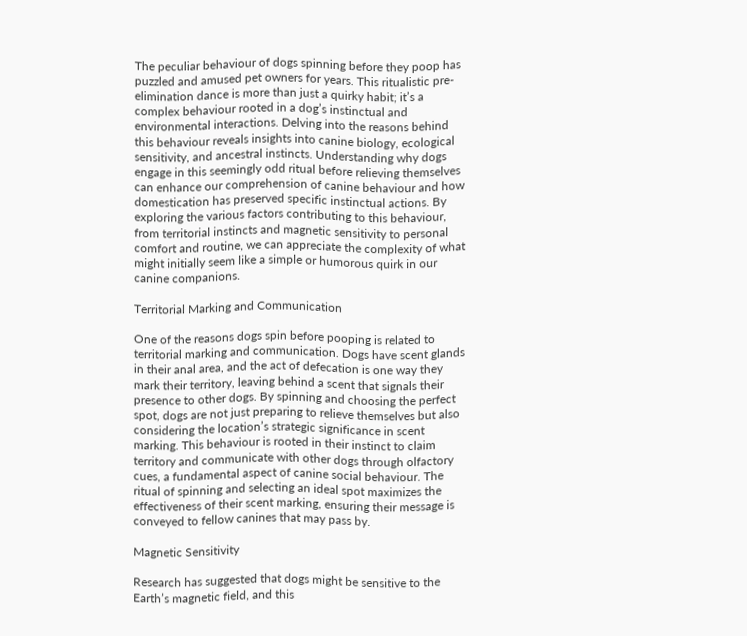The peculiar behaviour of dogs spinning before they poop has puzzled and amused pet owners for years. This ritualistic pre-elimination dance is more than just a quirky habit; it’s a complex behaviour rooted in a dog’s instinctual and environmental interactions. Delving into the reasons behind this behaviour reveals insights into canine biology, ecological sensitivity, and ancestral instincts. Understanding why dogs engage in this seemingly odd ritual before relieving themselves can enhance our comprehension of canine behaviour and how domestication has preserved specific instinctual actions. By exploring the various factors contributing to this behaviour, from territorial instincts and magnetic sensitivity to personal comfort and routine, we can appreciate the complexity of what might initially seem like a simple or humorous quirk in our canine companions.

Territorial Marking and Communication

One of the reasons dogs spin before pooping is related to territorial marking and communication. Dogs have scent glands in their anal area, and the act of defecation is one way they mark their territory, leaving behind a scent that signals their presence to other dogs. By spinning and choosing the perfect spot, dogs are not just preparing to relieve themselves but also considering the location’s strategic significance in scent marking. This behaviour is rooted in their instinct to claim territory and communicate with other dogs through olfactory cues, a fundamental aspect of canine social behaviour. The ritual of spinning and selecting an ideal spot maximizes the effectiveness of their scent marking, ensuring their message is conveyed to fellow canines that may pass by.

Magnetic Sensitivity

Research has suggested that dogs might be sensitive to the Earth’s magnetic field, and this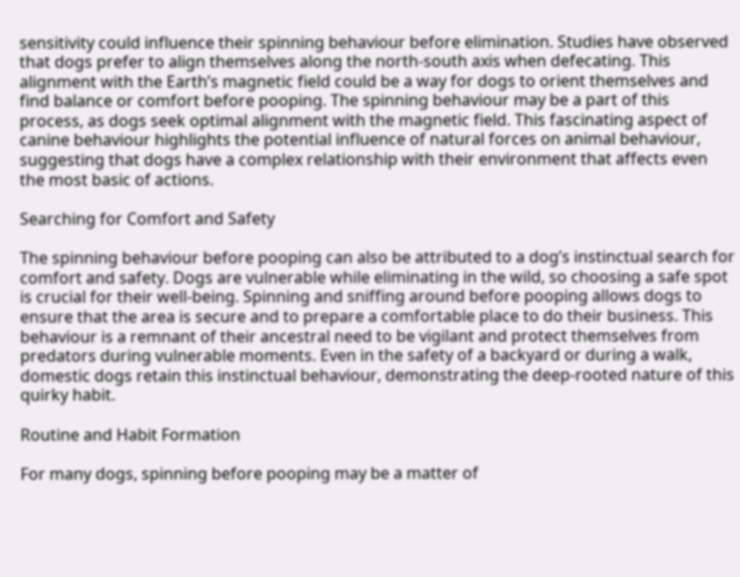sensitivity could influence their spinning behaviour before elimination. Studies have observed that dogs prefer to align themselves along the north-south axis when defecating. This alignment with the Earth’s magnetic field could be a way for dogs to orient themselves and find balance or comfort before pooping. The spinning behaviour may be a part of this process, as dogs seek optimal alignment with the magnetic field. This fascinating aspect of canine behaviour highlights the potential influence of natural forces on animal behaviour, suggesting that dogs have a complex relationship with their environment that affects even the most basic of actions.

Searching for Comfort and Safety

The spinning behaviour before pooping can also be attributed to a dog’s instinctual search for comfort and safety. Dogs are vulnerable while eliminating in the wild, so choosing a safe spot is crucial for their well-being. Spinning and sniffing around before pooping allows dogs to ensure that the area is secure and to prepare a comfortable place to do their business. This behaviour is a remnant of their ancestral need to be vigilant and protect themselves from predators during vulnerable moments. Even in the safety of a backyard or during a walk, domestic dogs retain this instinctual behaviour, demonstrating the deep-rooted nature of this quirky habit.

Routine and Habit Formation

For many dogs, spinning before pooping may be a matter of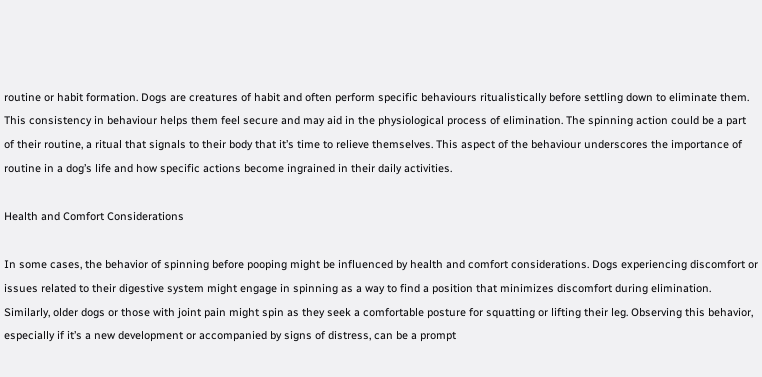routine or habit formation. Dogs are creatures of habit and often perform specific behaviours ritualistically before settling down to eliminate them. This consistency in behaviour helps them feel secure and may aid in the physiological process of elimination. The spinning action could be a part of their routine, a ritual that signals to their body that it’s time to relieve themselves. This aspect of the behaviour underscores the importance of routine in a dog’s life and how specific actions become ingrained in their daily activities.

Health and Comfort Considerations

In some cases, the behavior of spinning before pooping might be influenced by health and comfort considerations. Dogs experiencing discomfort or issues related to their digestive system might engage in spinning as a way to find a position that minimizes discomfort during elimination. Similarly, older dogs or those with joint pain might spin as they seek a comfortable posture for squatting or lifting their leg. Observing this behavior, especially if it’s a new development or accompanied by signs of distress, can be a prompt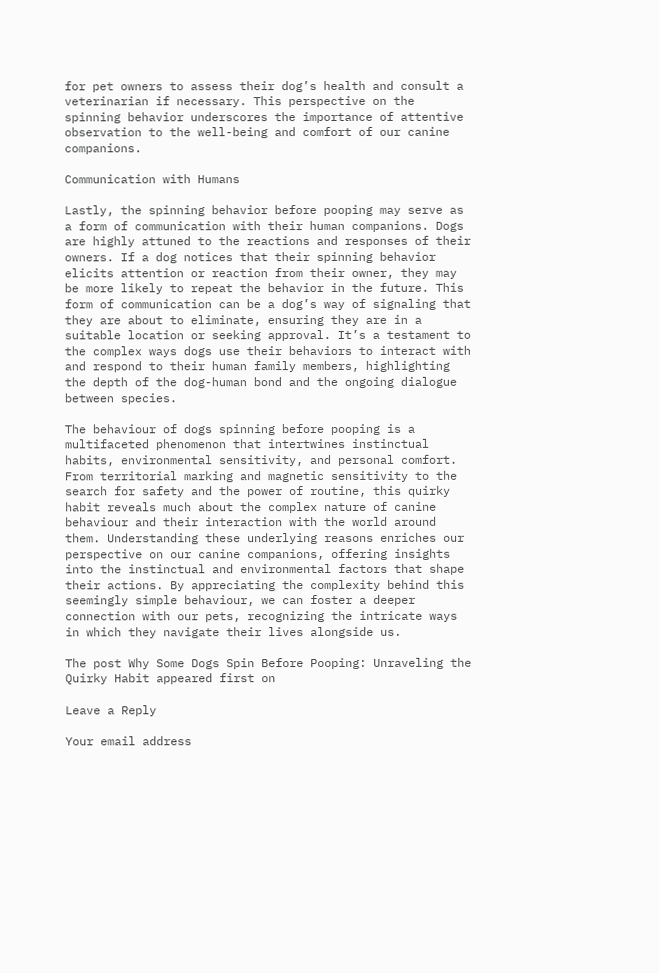for pet owners to assess their dog’s health and consult a veterinarian if necessary. This perspective on the spinning behavior underscores the importance of attentive observation to the well-being and comfort of our canine companions.

Communication with Humans

Lastly, the spinning behavior before pooping may serve as a form of communication with their human companions. Dogs are highly attuned to the reactions and responses of their owners. If a dog notices that their spinning behavior elicits attention or reaction from their owner, they may be more likely to repeat the behavior in the future. This form of communication can be a dog’s way of signaling that they are about to eliminate, ensuring they are in a suitable location or seeking approval. It’s a testament to the complex ways dogs use their behaviors to interact with and respond to their human family members, highlighting the depth of the dog-human bond and the ongoing dialogue between species.

The behaviour of dogs spinning before pooping is a multifaceted phenomenon that intertwines instinctual habits, environmental sensitivity, and personal comfort. From territorial marking and magnetic sensitivity to the search for safety and the power of routine, this quirky habit reveals much about the complex nature of canine behaviour and their interaction with the world around them. Understanding these underlying reasons enriches our perspective on our canine companions, offering insights into the instinctual and environmental factors that shape their actions. By appreciating the complexity behind this seemingly simple behaviour, we can foster a deeper connection with our pets, recognizing the intricate ways in which they navigate their lives alongside us.

The post Why Some Dogs Spin Before Pooping: Unraveling the Quirky Habit appeared first on

Leave a Reply

Your email address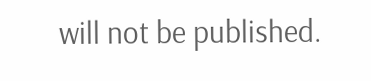will not be published.